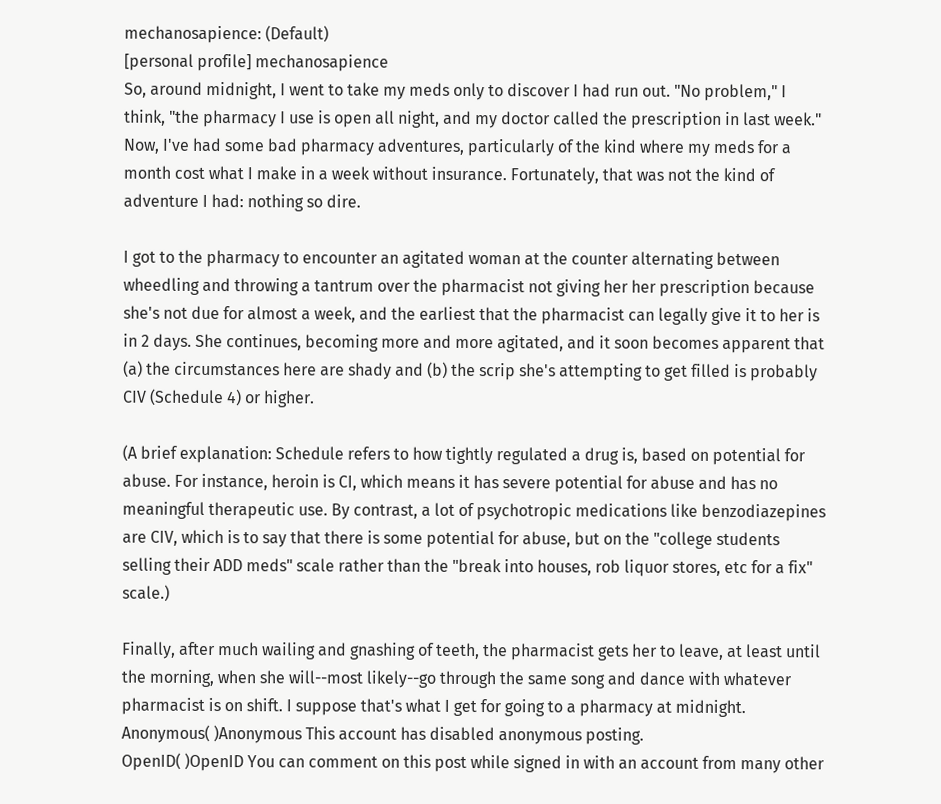mechanosapience: (Default)
[personal profile] mechanosapience
So, around midnight, I went to take my meds only to discover I had run out. "No problem," I think, "the pharmacy I use is open all night, and my doctor called the prescription in last week." Now, I've had some bad pharmacy adventures, particularly of the kind where my meds for a month cost what I make in a week without insurance. Fortunately, that was not the kind of adventure I had: nothing so dire.

I got to the pharmacy to encounter an agitated woman at the counter alternating between wheedling and throwing a tantrum over the pharmacist not giving her her prescription because she's not due for almost a week, and the earliest that the pharmacist can legally give it to her is in 2 days. She continues, becoming more and more agitated, and it soon becomes apparent that (a) the circumstances here are shady and (b) the scrip she's attempting to get filled is probably CIV (Schedule 4) or higher.

(A brief explanation: Schedule refers to how tightly regulated a drug is, based on potential for abuse. For instance, heroin is CI, which means it has severe potential for abuse and has no meaningful therapeutic use. By contrast, a lot of psychotropic medications like benzodiazepines are CIV, which is to say that there is some potential for abuse, but on the "college students selling their ADD meds" scale rather than the "break into houses, rob liquor stores, etc for a fix" scale.)

Finally, after much wailing and gnashing of teeth, the pharmacist gets her to leave, at least until the morning, when she will--most likely--go through the same song and dance with whatever pharmacist is on shift. I suppose that's what I get for going to a pharmacy at midnight.
Anonymous( )Anonymous This account has disabled anonymous posting.
OpenID( )OpenID You can comment on this post while signed in with an account from many other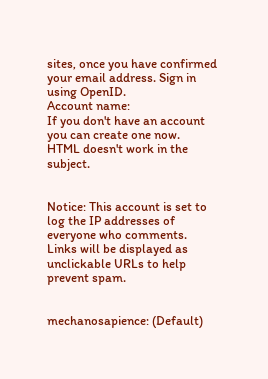sites, once you have confirmed your email address. Sign in using OpenID.
Account name:
If you don't have an account you can create one now.
HTML doesn't work in the subject.


Notice: This account is set to log the IP addresses of everyone who comments.
Links will be displayed as unclickable URLs to help prevent spam.


mechanosapience: (Default)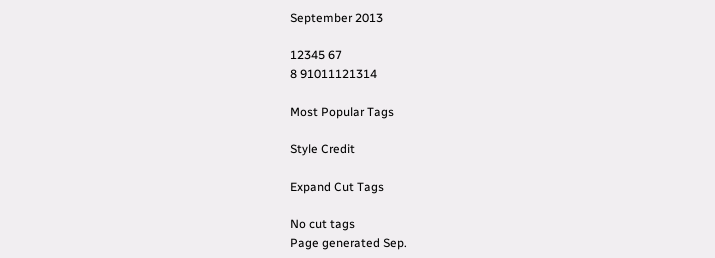September 2013

12345 67
8 91011121314

Most Popular Tags

Style Credit

Expand Cut Tags

No cut tags
Page generated Sep.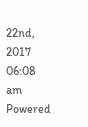22nd, 2017 06:08 am
Powered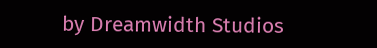by Dreamwidth Studios